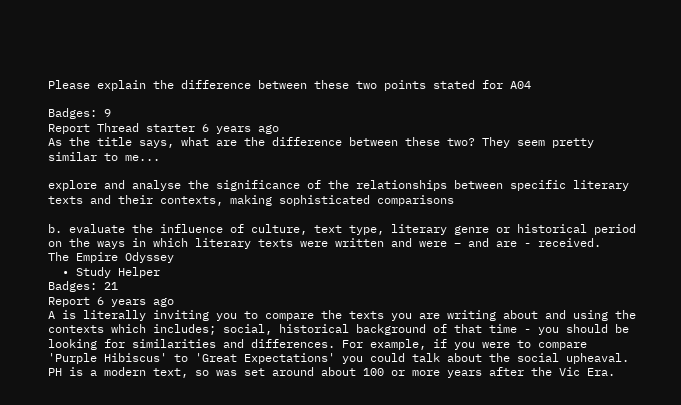Please explain the difference between these two points stated for A04

Badges: 9
Report Thread starter 6 years ago
As the title says, what are the difference between these two? They seem pretty similar to me...

explore and analyse the significance of the relationships between specific literary texts and their contexts, making sophisticated comparisons

b. evaluate the influence of culture, text type, literary genre or historical period on the ways in which literary texts were written and were – and are - received.
The Empire Odyssey
  • Study Helper
Badges: 21
Report 6 years ago
A is literally inviting you to compare the texts you are writing about and using the contexts which includes; social, historical background of that time - you should be looking for similarities and differences. For example, if you were to compare 'Purple Hibiscus' to 'Great Expectations' you could talk about the social upheaval. PH is a modern text, so was set around about 100 or more years after the Vic Era.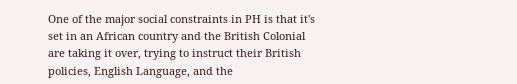One of the major social constraints in PH is that it's set in an African country and the British Colonial are taking it over, trying to instruct their British policies, English Language, and the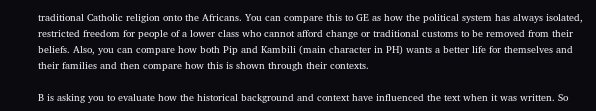traditional Catholic religion onto the Africans. You can compare this to GE as how the political system has always isolated, restricted freedom for people of a lower class who cannot afford change or traditional customs to be removed from their beliefs. Also, you can compare how both Pip and Kambili (main character in PH) wants a better life for themselves and their families and then compare how this is shown through their contexts.

B is asking you to evaluate how the historical background and context have influenced the text when it was written. So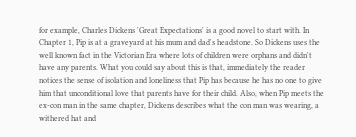for example, Charles Dickens 'Great Expectations' is a good novel to start with. In Chapter 1, Pip is at a graveyard at his mum and dad's headstone. So Dickens uses the well known fact in the Victorian Era where lots of children were orphans and didn't have any parents. What you could say about this is that, immediately the reader notices the sense of isolation and loneliness that Pip has because he has no one to give him that unconditional love that parents have for their child. Also, when Pip meets the ex-con man in the same chapter, Dickens describes what the con man was wearing, a withered hat and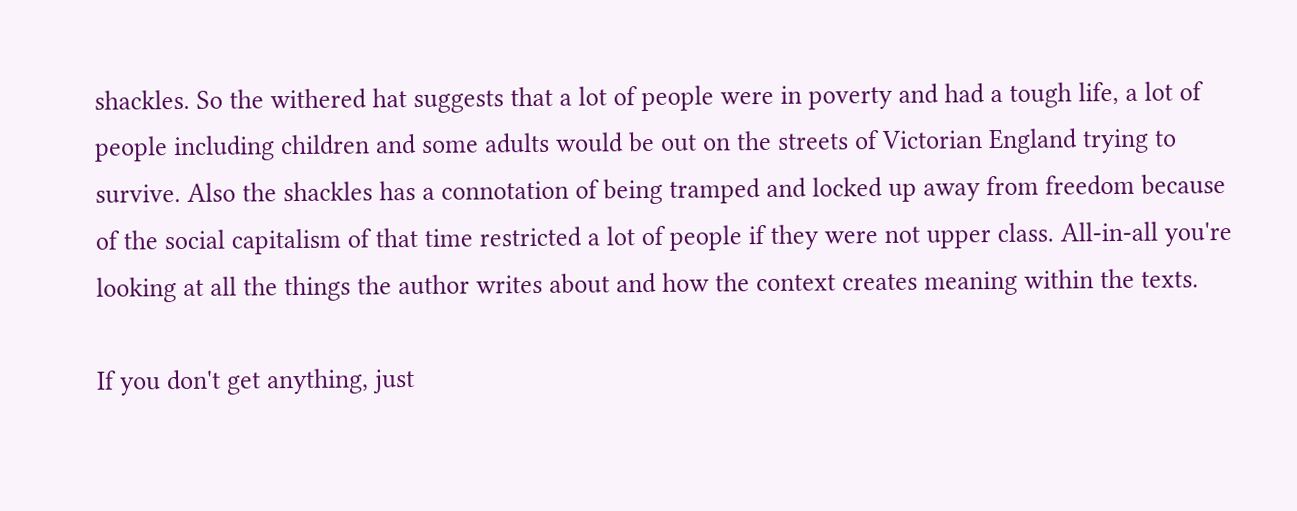shackles. So the withered hat suggests that a lot of people were in poverty and had a tough life, a lot of people including children and some adults would be out on the streets of Victorian England trying to survive. Also the shackles has a connotation of being tramped and locked up away from freedom because of the social capitalism of that time restricted a lot of people if they were not upper class. All-in-all you're looking at all the things the author writes about and how the context creates meaning within the texts.

If you don't get anything, just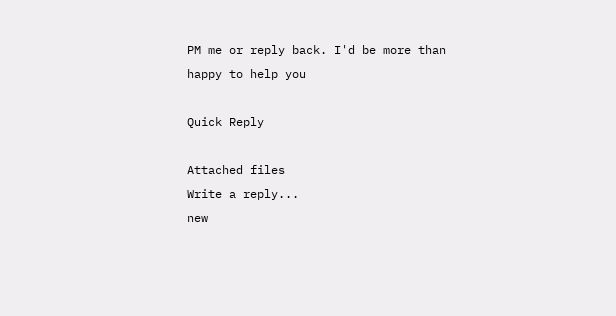PM me or reply back. I'd be more than happy to help you

Quick Reply

Attached files
Write a reply...
new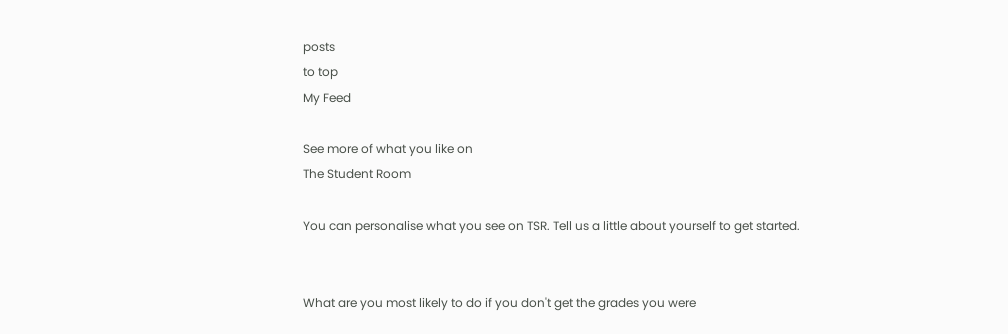posts
to top
My Feed

See more of what you like on
The Student Room

You can personalise what you see on TSR. Tell us a little about yourself to get started.


What are you most likely to do if you don't get the grades you were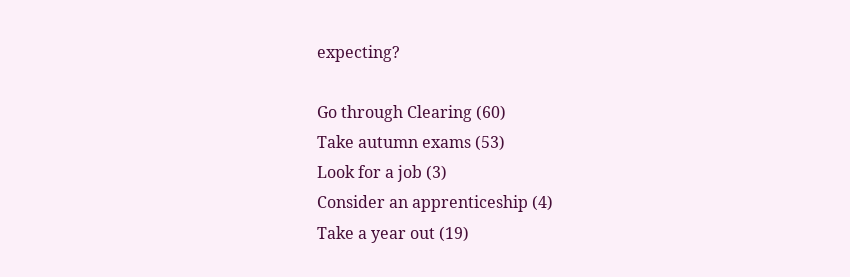expecting?

Go through Clearing (60)
Take autumn exams (53)
Look for a job (3)
Consider an apprenticeship (4)
Take a year out (19)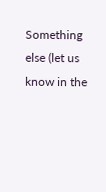Something else (let us know in the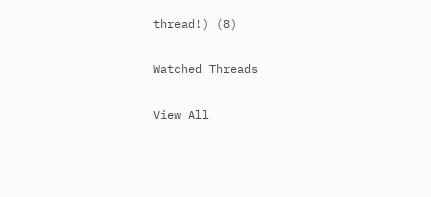thread!) (8)

Watched Threads

View All